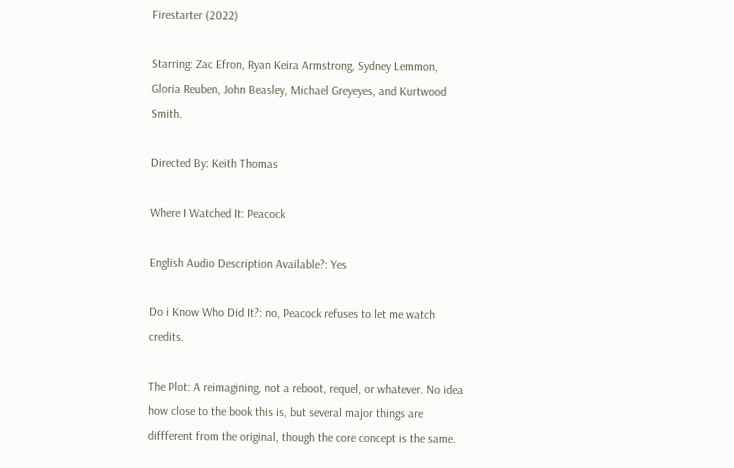Firestarter (2022)

Starring: Zac Efron, Ryan Keira Armstrong, Sydney Lemmon, Gloria Reuben, John Beasley, Michael Greyeyes, and Kurtwood Smith.

Directed By: Keith Thomas

Where I Watched It: Peacock

English Audio Description Available?: Yes

Do i Know Who Did It?: no, Peacock refuses to let me watch credits.

The Plot: A reimagining, not a reboot, requel, or whatever. No idea how close to the book this is, but several major things are diffferent from the original, though the core concept is the same.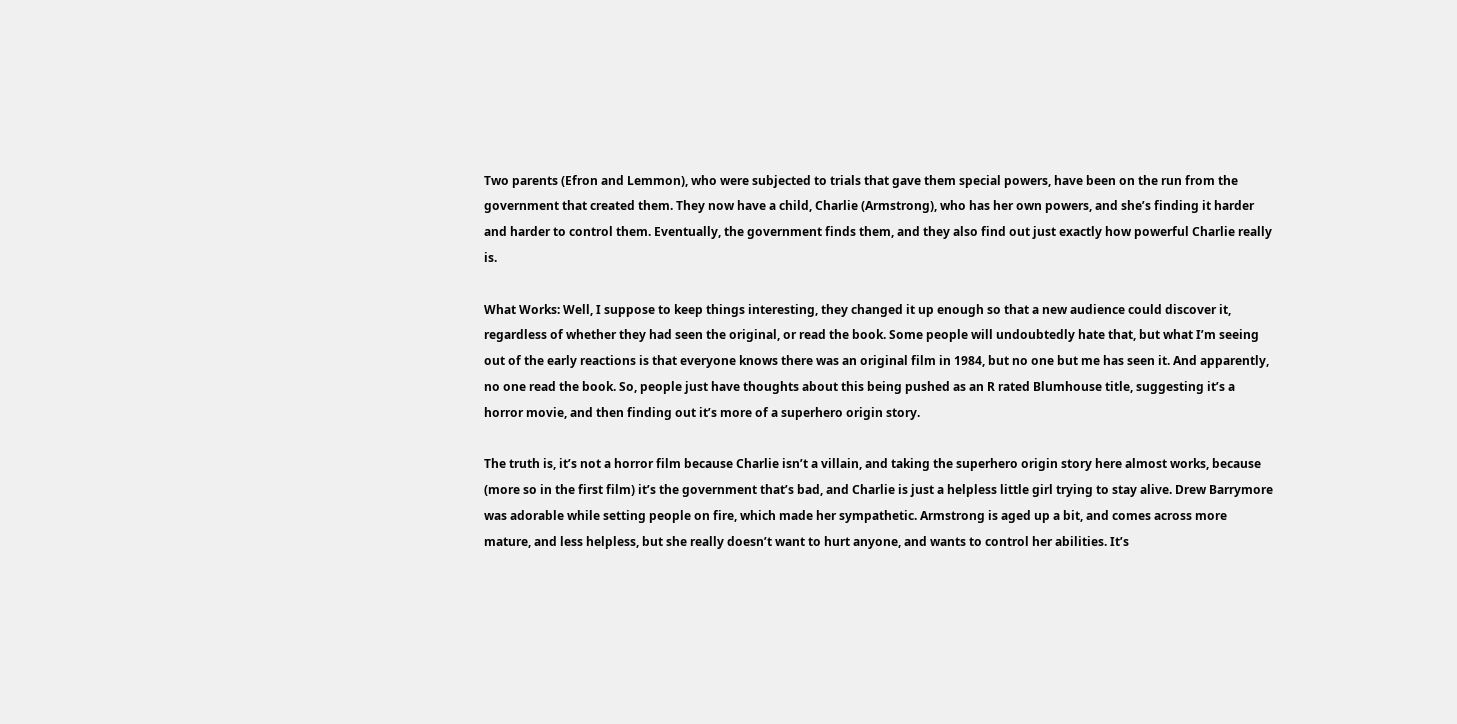Two parents (Efron and Lemmon), who were subjected to trials that gave them special powers, have been on the run from the government that created them. They now have a child, Charlie (Armstrong), who has her own powers, and she’s finding it harder and harder to control them. Eventually, the government finds them, and they also find out just exactly how powerful Charlie really is.

What Works: Well, I suppose to keep things interesting, they changed it up enough so that a new audience could discover it, regardless of whether they had seen the original, or read the book. Some people will undoubtedly hate that, but what I’m seeing out of the early reactions is that everyone knows there was an original film in 1984, but no one but me has seen it. And apparently, no one read the book. So, people just have thoughts about this being pushed as an R rated Blumhouse title, suggesting it’s a horror movie, and then finding out it’s more of a superhero origin story.

The truth is, it’s not a horror film because Charlie isn’t a villain, and taking the superhero origin story here almost works, because (more so in the first film) it’s the government that’s bad, and Charlie is just a helpless little girl trying to stay alive. Drew Barrymore was adorable while setting people on fire, which made her sympathetic. Armstrong is aged up a bit, and comes across more mature, and less helpless, but she really doesn’t want to hurt anyone, and wants to control her abilities. It’s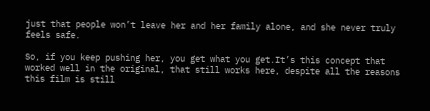just that people won’t leave her and her family alone, and she never truly feels safe.

So, if you keep pushing her, you get what you get.It’s this concept that worked well in the original, that still works here, despite all the reasons this film is still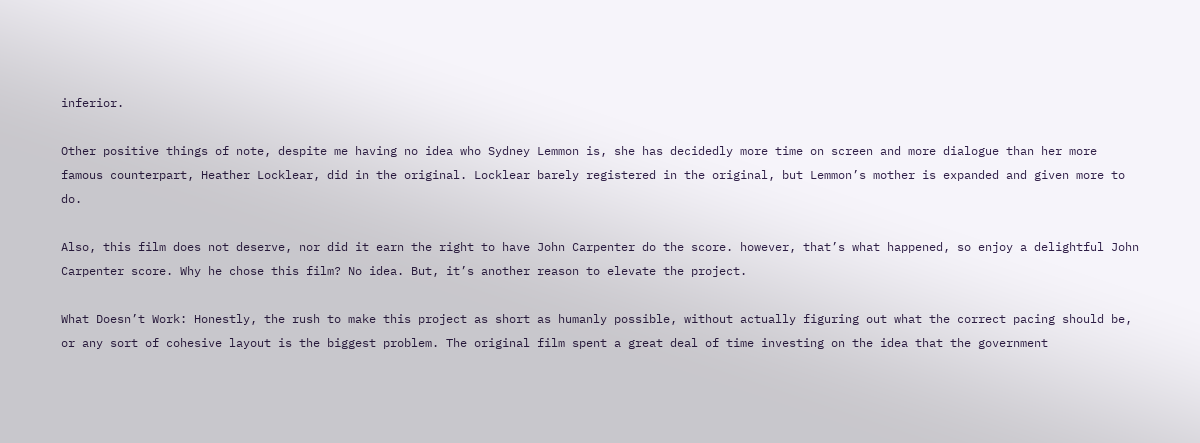inferior.

Other positive things of note, despite me having no idea who Sydney Lemmon is, she has decidedly more time on screen and more dialogue than her more famous counterpart, Heather Locklear, did in the original. Locklear barely registered in the original, but Lemmon’s mother is expanded and given more to do.

Also, this film does not deserve, nor did it earn the right to have John Carpenter do the score. however, that’s what happened, so enjoy a delightful John Carpenter score. Why he chose this film? No idea. But, it’s another reason to elevate the project.

What Doesn’t Work: Honestly, the rush to make this project as short as humanly possible, without actually figuring out what the correct pacing should be, or any sort of cohesive layout is the biggest problem. The original film spent a great deal of time investing on the idea that the government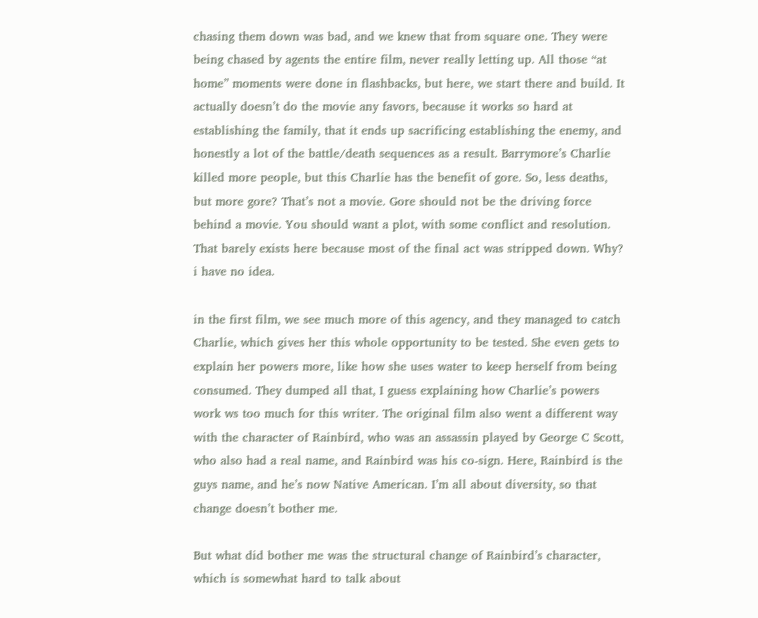chasing them down was bad, and we knew that from square one. They were being chased by agents the entire film, never really letting up. All those “at home” moments were done in flashbacks, but here, we start there and build. It actually doesn’t do the movie any favors, because it works so hard at establishing the family, that it ends up sacrificing establishing the enemy, and honestly a lot of the battle/death sequences as a result. Barrymore’s Charlie killed more people, but this Charlie has the benefit of gore. So, less deaths, but more gore? That’s not a movie. Gore should not be the driving force behind a movie. You should want a plot, with some conflict and resolution. That barely exists here because most of the final act was stripped down. Why? i have no idea.

in the first film, we see much more of this agency, and they managed to catch Charlie, which gives her this whole opportunity to be tested. She even gets to explain her powers more, like how she uses water to keep herself from being consumed. They dumped all that, I guess explaining how Charlie’s powers work ws too much for this writer. The original film also went a different way with the character of Rainbird, who was an assassin played by George C Scott, who also had a real name, and Rainbird was his co-sign. Here, Rainbird is the guys name, and he’s now Native American. I’m all about diversity, so that change doesn’t bother me.

But what did bother me was the structural change of Rainbird’s character, which is somewhat hard to talk about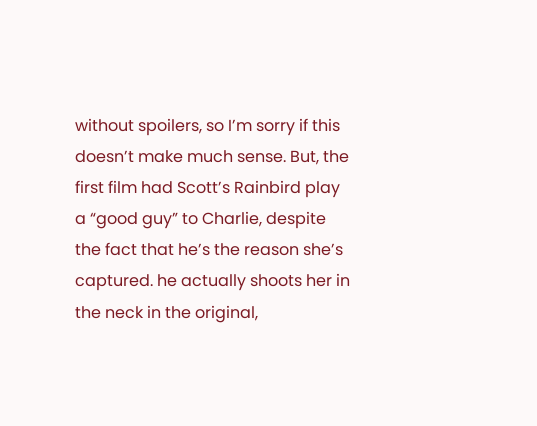without spoilers, so I’m sorry if this doesn’t make much sense. But, the first film had Scott’s Rainbird play a “good guy” to Charlie, despite the fact that he’s the reason she’s captured. he actually shoots her in the neck in the original,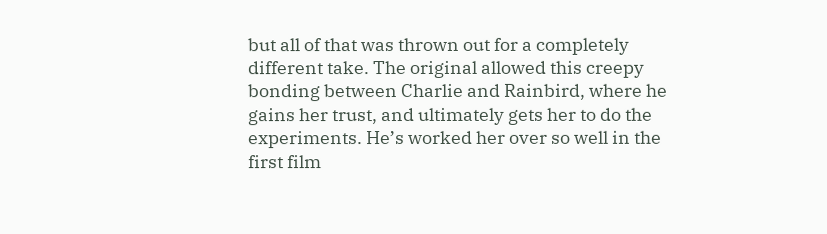but all of that was thrown out for a completely different take. The original allowed this creepy bonding between Charlie and Rainbird, where he gains her trust, and ultimately gets her to do the experiments. He’s worked her over so well in the first film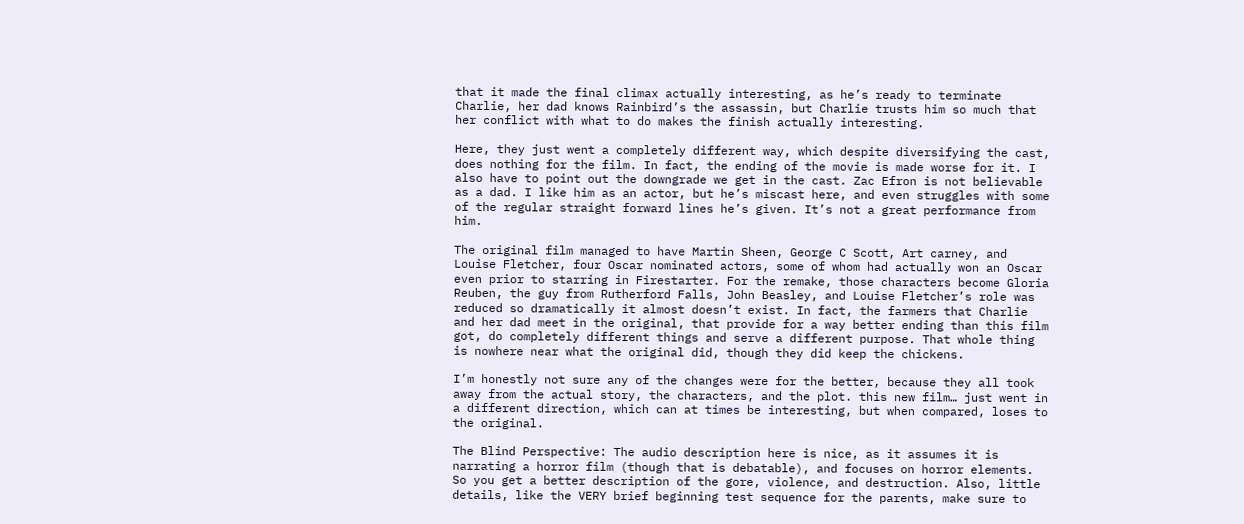that it made the final climax actually interesting, as he’s ready to terminate Charlie, her dad knows Rainbird’s the assassin, but Charlie trusts him so much that her conflict with what to do makes the finish actually interesting.

Here, they just went a completely different way, which despite diversifying the cast, does nothing for the film. In fact, the ending of the movie is made worse for it. I also have to point out the downgrade we get in the cast. Zac Efron is not believable as a dad. I like him as an actor, but he’s miscast here, and even struggles with some of the regular straight forward lines he’s given. It’s not a great performance from him.

The original film managed to have Martin Sheen, George C Scott, Art carney, and Louise Fletcher, four Oscar nominated actors, some of whom had actually won an Oscar even prior to starring in Firestarter. For the remake, those characters become Gloria Reuben, the guy from Rutherford Falls, John Beasley, and Louise Fletcher’s role was reduced so dramatically it almost doesn’t exist. In fact, the farmers that Charlie and her dad meet in the original, that provide for a way better ending than this film got, do completely different things and serve a different purpose. That whole thing is nowhere near what the original did, though they did keep the chickens.

I’m honestly not sure any of the changes were for the better, because they all took away from the actual story, the characters, and the plot. this new film… just went in a different direction, which can at times be interesting, but when compared, loses to the original.

The Blind Perspective: The audio description here is nice, as it assumes it is narrating a horror film (though that is debatable), and focuses on horror elements. So you get a better description of the gore, violence, and destruction. Also, little details, like the VERY brief beginning test sequence for the parents, make sure to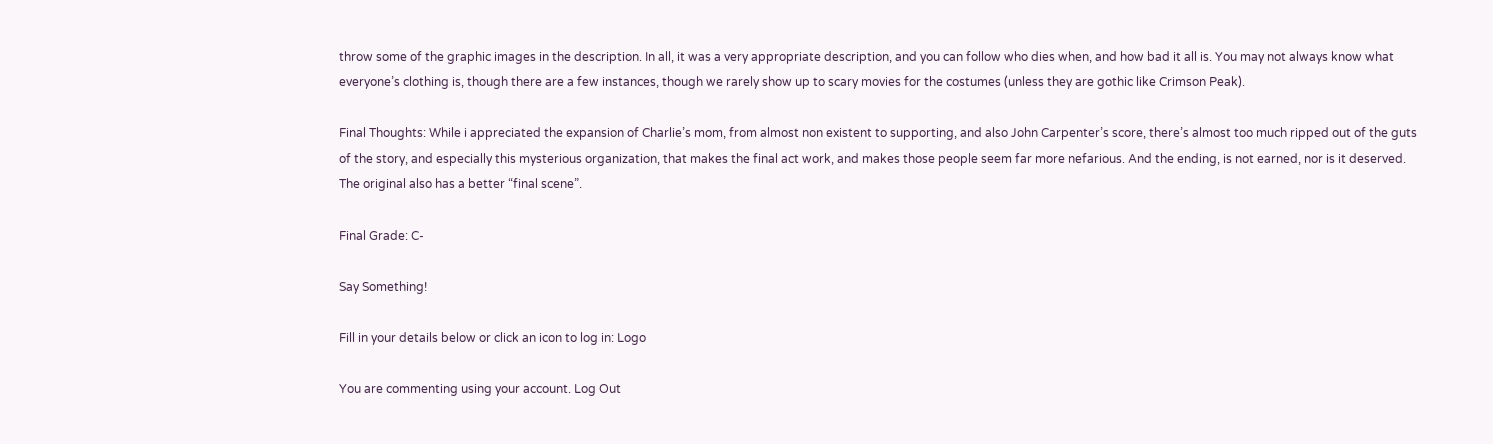throw some of the graphic images in the description. In all, it was a very appropriate description, and you can follow who dies when, and how bad it all is. You may not always know what everyone’s clothing is, though there are a few instances, though we rarely show up to scary movies for the costumes (unless they are gothic like Crimson Peak).

Final Thoughts: While i appreciated the expansion of Charlie’s mom, from almost non existent to supporting, and also John Carpenter’s score, there’s almost too much ripped out of the guts of the story, and especially this mysterious organization, that makes the final act work, and makes those people seem far more nefarious. And the ending, is not earned, nor is it deserved. The original also has a better “final scene”.

Final Grade: C-

Say Something!

Fill in your details below or click an icon to log in: Logo

You are commenting using your account. Log Out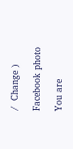/  Change )

Facebook photo

You are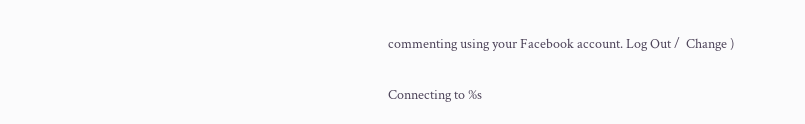commenting using your Facebook account. Log Out /  Change )

Connecting to %s